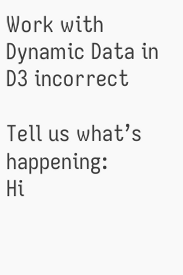Work with Dynamic Data in D3 incorrect

Tell us what’s happening:
Hi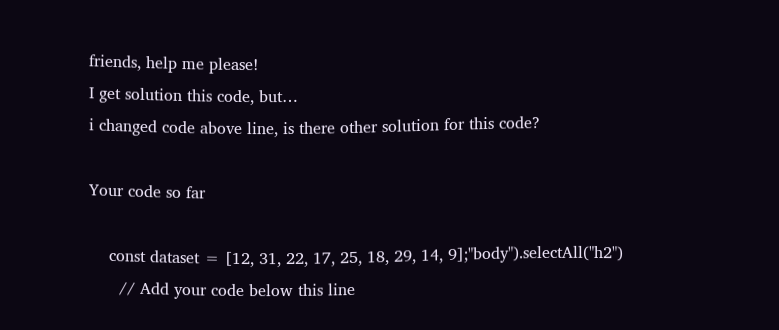friends, help me please!
I get solution this code, but…
i changed code above line, is there other solution for this code?

Your code so far

    const dataset = [12, 31, 22, 17, 25, 18, 29, 14, 9];"body").selectAll("h2")
      // Add your code below this line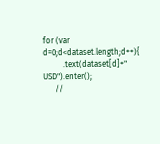for (var d=0;d<dataset.length;d++){
          .text(dataset[d]+" USD").enter();
      //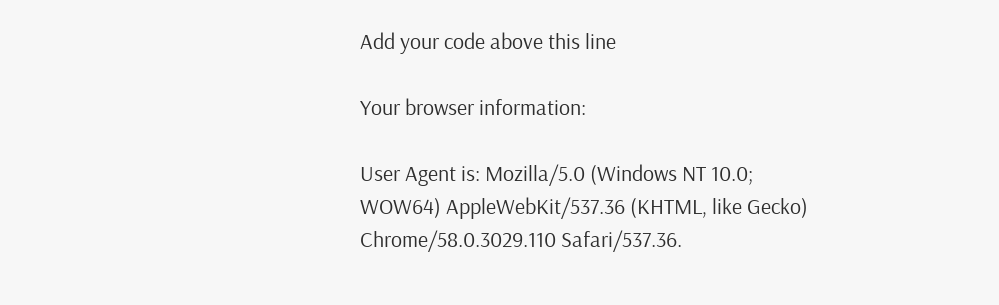Add your code above this line

Your browser information:

User Agent is: Mozilla/5.0 (Windows NT 10.0; WOW64) AppleWebKit/537.36 (KHTML, like Gecko) Chrome/58.0.3029.110 Safari/537.36.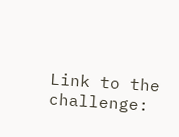Link to the challenge: